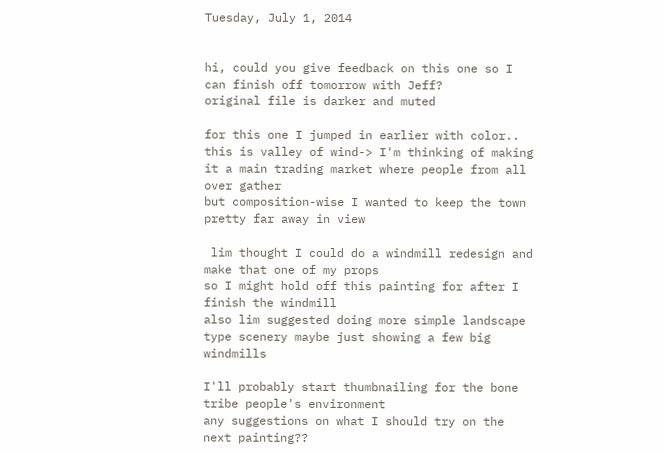Tuesday, July 1, 2014


hi, could you give feedback on this one so I can finish off tomorrow with Jeff?
original file is darker and muted

for this one I jumped in earlier with color..
this is valley of wind-> I'm thinking of making it a main trading market where people from all over gather
but composition-wise I wanted to keep the town pretty far away in view

 lim thought I could do a windmill redesign and make that one of my props
so I might hold off this painting for after I finish the windmill
also lim suggested doing more simple landscape type scenery maybe just showing a few big windmills

I'll probably start thumbnailing for the bone tribe people's environment
any suggestions on what I should try on the next painting??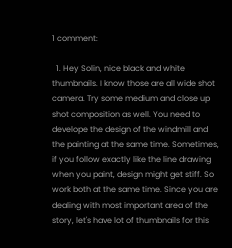1 comment:

  1. Hey Solin, nice black and white thumbnails. I know those are all wide shot camera. Try some medium and close up shot composition as well. You need to develope the design of the windmill and the painting at the same time. Sometimes, if you follow exactly like the line drawing when you paint, design might get stiff. So work both at the same time. Since you are dealing with most important area of the story, let's have lot of thumbnails for this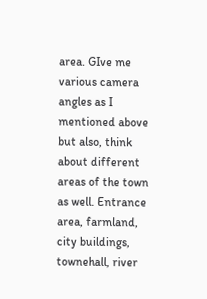area. GIve me various camera angles as I mentioned above but also, think about different areas of the town as well. Entrance area, farmland, city buildings, townehall, river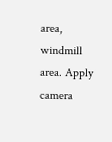area, windmill area. Apply camera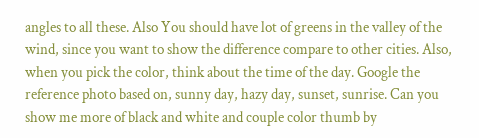angles to all these. Also You should have lot of greens in the valley of the wind, since you want to show the difference compare to other cities. Also, when you pick the color, think about the time of the day. Google the reference photo based on, sunny day, hazy day, sunset, sunrise. Can you show me more of black and white and couple color thumb by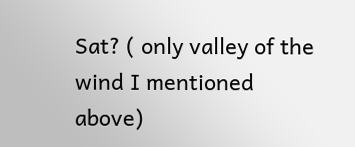Sat? ( only valley of the wind I mentioned above)